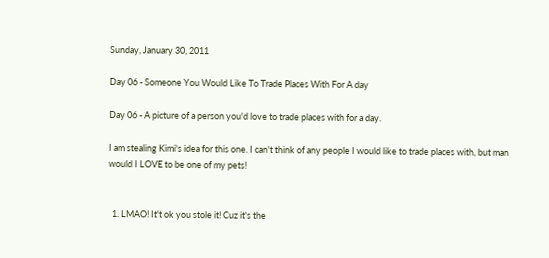Sunday, January 30, 2011

Day 06 - Someone You Would Like To Trade Places With For A day

Day 06 - A picture of a person you'd love to trade places with for a day.

I am stealing Kimi's idea for this one. I can't think of any people I would like to trade places with, but man would I LOVE to be one of my pets!


  1. LMAO! It't ok you stole it! Cuz it's the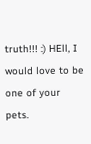truth!!! :) HEll, I would love to be one of your pets.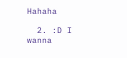Hahaha

  2. :D I wanna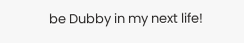be Dubby in my next life!